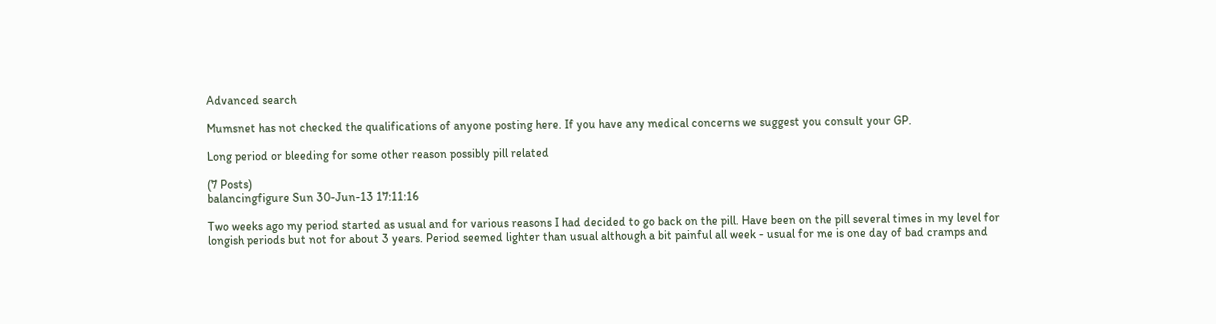Advanced search

Mumsnet has not checked the qualifications of anyone posting here. If you have any medical concerns we suggest you consult your GP.

Long period or bleeding for some other reason possibly pill related

(7 Posts)
balancingfigure Sun 30-Jun-13 17:11:16

Two weeks ago my period started as usual and for various reasons I had decided to go back on the pill. Have been on the pill several times in my level for longish periods but not for about 3 years. Period seemed lighter than usual although a bit painful all week - usual for me is one day of bad cramps and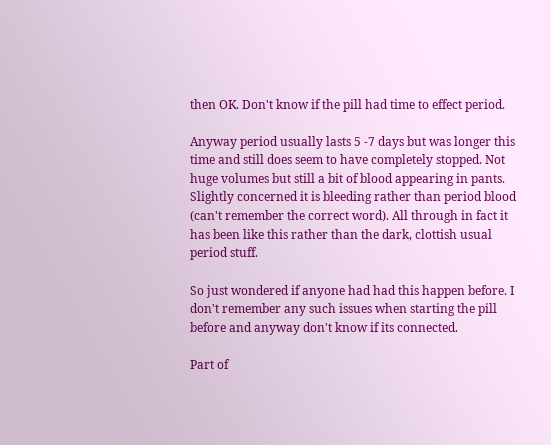then OK. Don't know if the pill had time to effect period.

Anyway period usually lasts 5 -7 days but was longer this time and still does seem to have completely stopped. Not huge volumes but still a bit of blood appearing in pants. Slightly concerned it is bleeding rather than period blood (can't remember the correct word). All through in fact it has been like this rather than the dark, clottish usual period stuff.

So just wondered if anyone had had this happen before. I don't remember any such issues when starting the pill before and anyway don't know if its connected.

Part of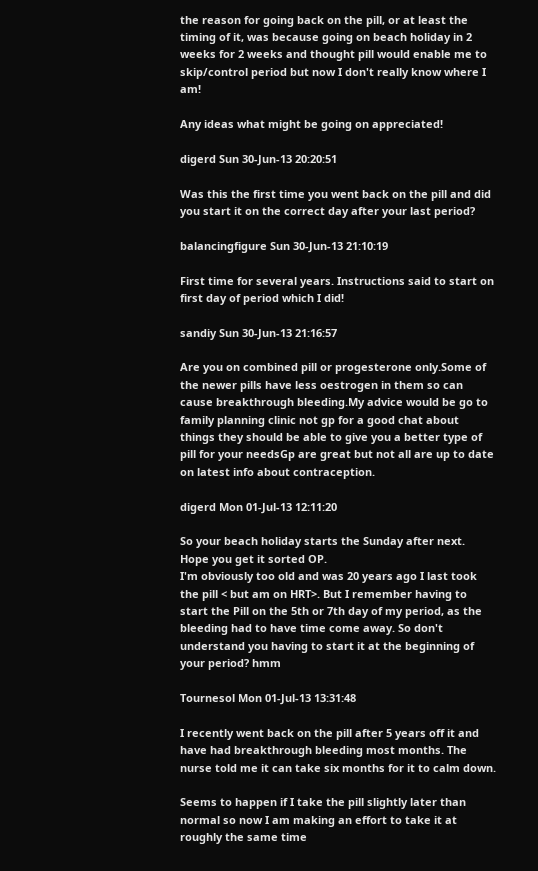the reason for going back on the pill, or at least the timing of it, was because going on beach holiday in 2 weeks for 2 weeks and thought pill would enable me to skip/control period but now I don't really know where I am!

Any ideas what might be going on appreciated!

digerd Sun 30-Jun-13 20:20:51

Was this the first time you went back on the pill and did you start it on the correct day after your last period?

balancingfigure Sun 30-Jun-13 21:10:19

First time for several years. Instructions said to start on first day of period which I did!

sandiy Sun 30-Jun-13 21:16:57

Are you on combined pill or progesterone only.Some of the newer pills have less oestrogen in them so can cause breakthrough bleeding.My advice would be go to family planning clinic not gp for a good chat about things they should be able to give you a better type of pill for your needsGp are great but not all are up to date on latest info about contraception.

digerd Mon 01-Jul-13 12:11:20

So your beach holiday starts the Sunday after next. Hope you get it sorted OP.
I'm obviously too old and was 20 years ago I last took the pill < but am on HRT>. But I remember having to start the Pill on the 5th or 7th day of my period, as the bleeding had to have time come away. So don't understand you having to start it at the beginning of your period? hmm

Tournesol Mon 01-Jul-13 13:31:48

I recently went back on the pill after 5 years off it and have had breakthrough bleeding most months. The nurse told me it can take six months for it to calm down.

Seems to happen if I take the pill slightly later than normal so now I am making an effort to take it at roughly the same time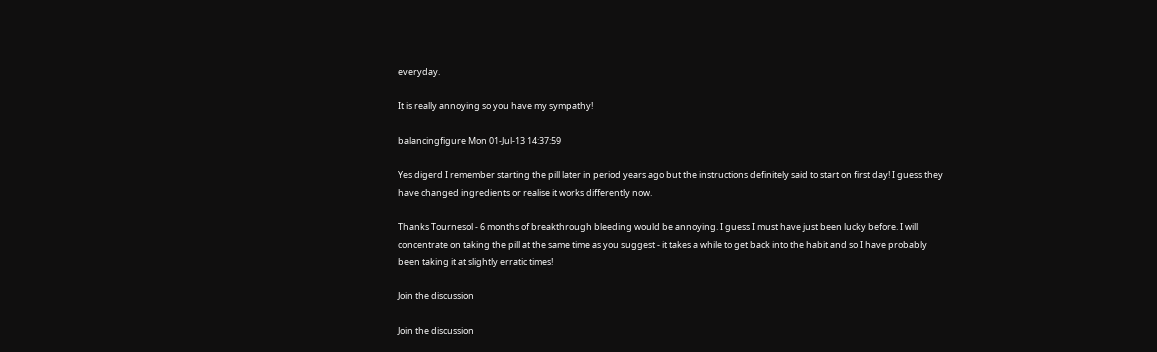everyday.

It is really annoying so you have my sympathy!

balancingfigure Mon 01-Jul-13 14:37:59

Yes digerd I remember starting the pill later in period years ago but the instructions definitely said to start on first day! I guess they have changed ingredients or realise it works differently now.

Thanks Tournesol - 6 months of breakthrough bleeding would be annoying. I guess I must have just been lucky before. I will concentrate on taking the pill at the same time as you suggest - it takes a while to get back into the habit and so I have probably been taking it at slightly erratic times!

Join the discussion

Join the discussion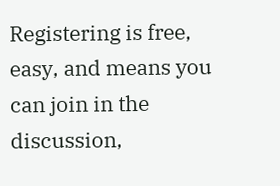Registering is free, easy, and means you can join in the discussion,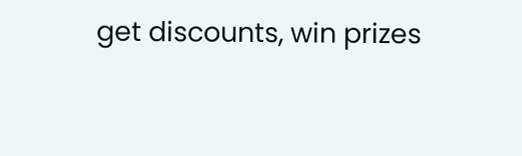get discounts, win prizes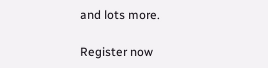and lots more.

Register now